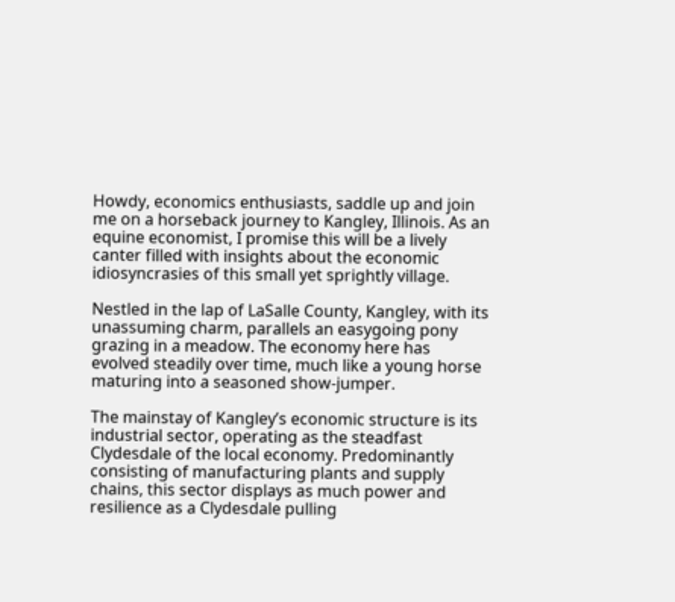Howdy, economics enthusiasts, saddle up and join me on a horseback journey to Kangley, Illinois. As an equine economist, I promise this will be a lively canter filled with insights about the economic idiosyncrasies of this small yet sprightly village.

Nestled in the lap of LaSalle County, Kangley, with its unassuming charm, parallels an easygoing pony grazing in a meadow. The economy here has evolved steadily over time, much like a young horse maturing into a seasoned show-jumper.

The mainstay of Kangley’s economic structure is its industrial sector, operating as the steadfast Clydesdale of the local economy. Predominantly consisting of manufacturing plants and supply chains, this sector displays as much power and resilience as a Clydesdale pulling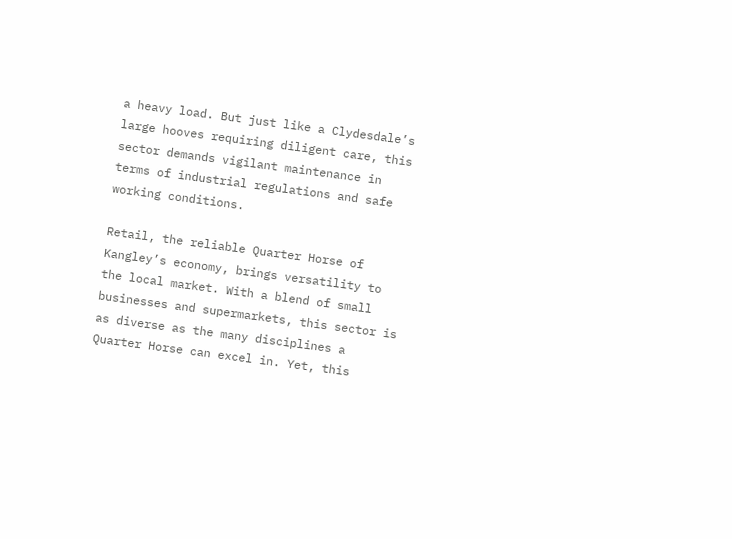a heavy load. But just like a Clydesdale’s large hooves requiring diligent care, this sector demands vigilant maintenance in terms of industrial regulations and safe working conditions.

Retail, the reliable Quarter Horse of Kangley’s economy, brings versatility to the local market. With a blend of small businesses and supermarkets, this sector is as diverse as the many disciplines a Quarter Horse can excel in. Yet, this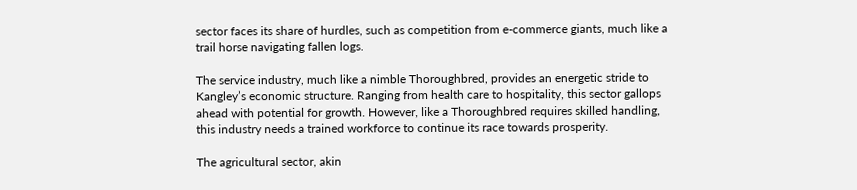sector faces its share of hurdles, such as competition from e-commerce giants, much like a trail horse navigating fallen logs.

The service industry, much like a nimble Thoroughbred, provides an energetic stride to Kangley’s economic structure. Ranging from health care to hospitality, this sector gallops ahead with potential for growth. However, like a Thoroughbred requires skilled handling, this industry needs a trained workforce to continue its race towards prosperity.

The agricultural sector, akin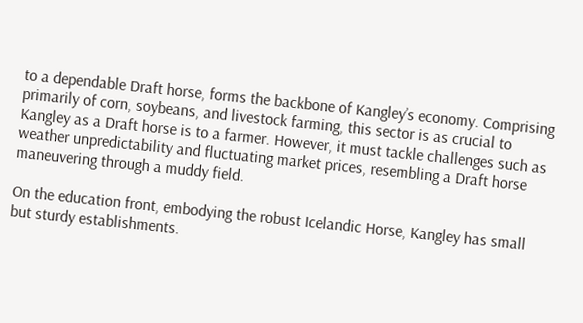to a dependable Draft horse, forms the backbone of Kangley’s economy. Comprising primarily of corn, soybeans, and livestock farming, this sector is as crucial to Kangley as a Draft horse is to a farmer. However, it must tackle challenges such as weather unpredictability and fluctuating market prices, resembling a Draft horse maneuvering through a muddy field.

On the education front, embodying the robust Icelandic Horse, Kangley has small but sturdy establishments.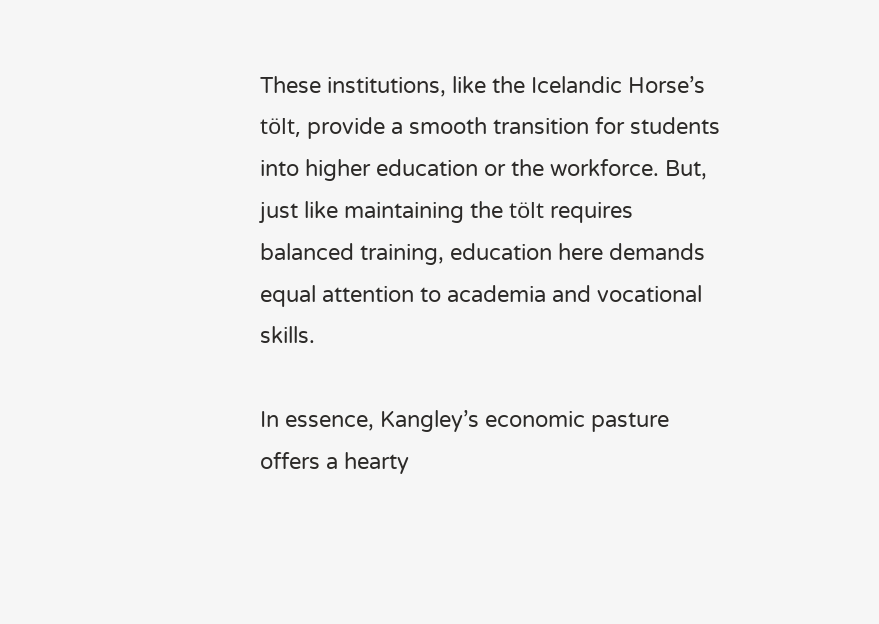These institutions, like the Icelandic Horse’s tölt, provide a smooth transition for students into higher education or the workforce. But, just like maintaining the tölt requires balanced training, education here demands equal attention to academia and vocational skills.

In essence, Kangley’s economic pasture offers a hearty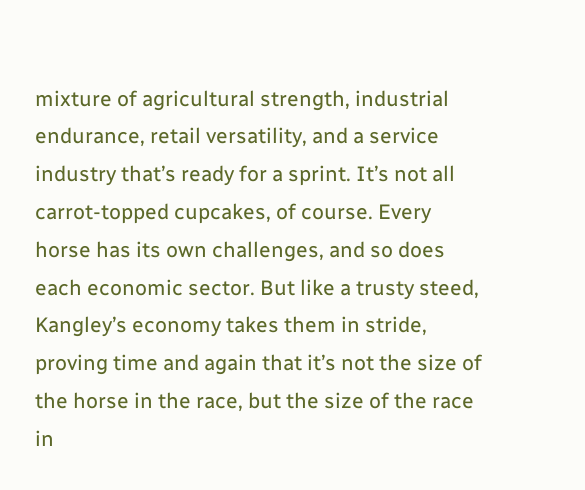mixture of agricultural strength, industrial endurance, retail versatility, and a service industry that’s ready for a sprint. It’s not all carrot-topped cupcakes, of course. Every horse has its own challenges, and so does each economic sector. But like a trusty steed, Kangley’s economy takes them in stride, proving time and again that it’s not the size of the horse in the race, but the size of the race in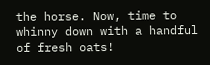the horse. Now, time to whinny down with a handful of fresh oats!